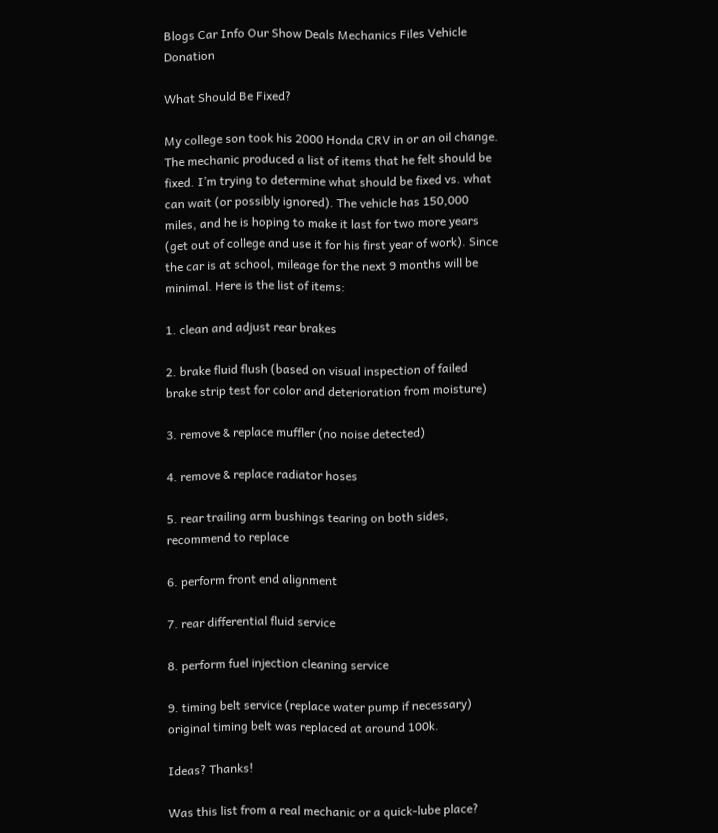Blogs Car Info Our Show Deals Mechanics Files Vehicle Donation

What Should Be Fixed?

My college son took his 2000 Honda CRV in or an oil change. The mechanic produced a list of items that he felt should be fixed. I’m trying to determine what should be fixed vs. what can wait (or possibly ignored). The vehicle has 150,000 miles, and he is hoping to make it last for two more years (get out of college and use it for his first year of work). Since the car is at school, mileage for the next 9 months will be minimal. Here is the list of items:

1. clean and adjust rear brakes

2. brake fluid flush (based on visual inspection of failed brake strip test for color and deterioration from moisture)

3. remove & replace muffler (no noise detected)

4. remove & replace radiator hoses

5. rear trailing arm bushings tearing on both sides, recommend to replace

6. perform front end alignment

7. rear differential fluid service

8. perform fuel injection cleaning service

9. timing belt service (replace water pump if necessary) original timing belt was replaced at around 100k.

Ideas? Thanks!

Was this list from a real mechanic or a quick-lube place?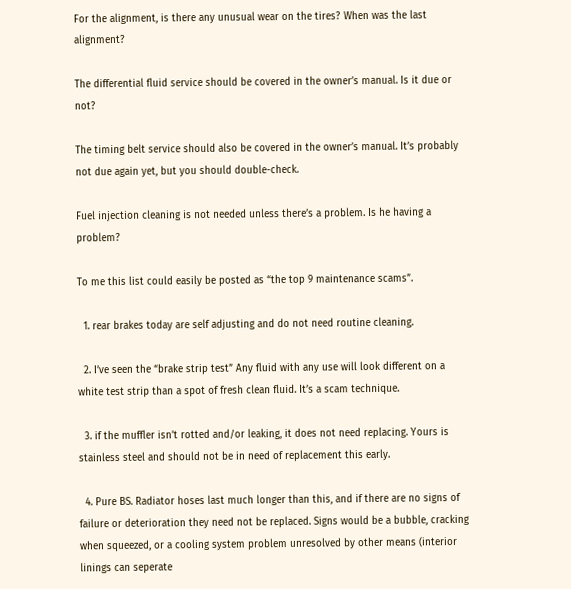For the alignment, is there any unusual wear on the tires? When was the last alignment?

The differential fluid service should be covered in the owner’s manual. Is it due or not?

The timing belt service should also be covered in the owner’s manual. It’s probably not due again yet, but you should double-check.

Fuel injection cleaning is not needed unless there’s a problem. Is he having a problem?

To me this list could easily be posted as “the top 9 maintenance scams”.

  1. rear brakes today are self adjusting and do not need routine cleaning.

  2. I’ve seen the “brake strip test” Any fluid with any use will look different on a white test strip than a spot of fresh clean fluid. It’s a scam technique.

  3. if the muffler isn’t rotted and/or leaking, it does not need replacing. Yours is stainless steel and should not be in need of replacement this early.

  4. Pure BS. Radiator hoses last much longer than this, and if there are no signs of failure or deterioration they need not be replaced. Signs would be a bubble, cracking when squeezed, or a cooling system problem unresolved by other means (interior linings can seperate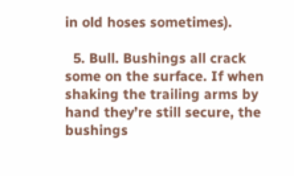in old hoses sometimes).

  5. Bull. Bushings all crack some on the surface. If when shaking the trailing arms by hand they’re still secure, the bushings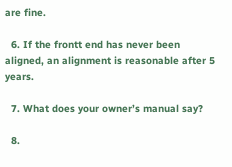are fine.

  6. If the frontt end has never been aligned, an alignment is reasonable after 5 years.

  7. What does your owner’s manual say?

  8.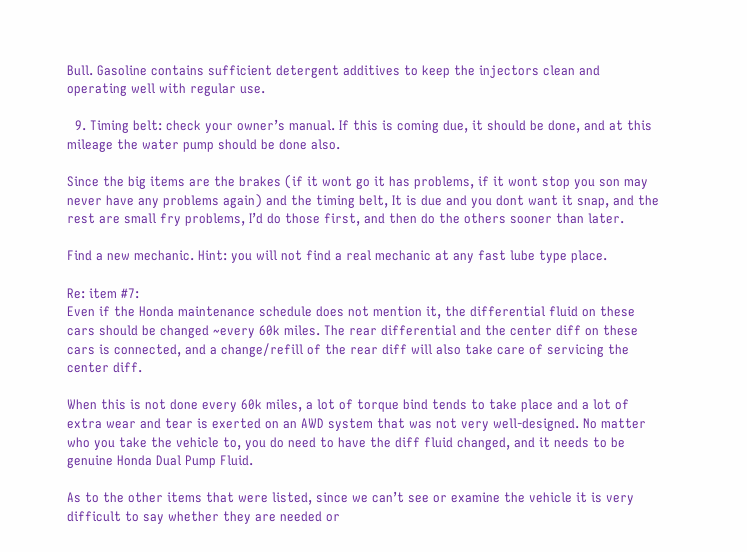Bull. Gasoline contains sufficient detergent additives to keep the injectors clean and operating well with regular use.

  9. Timing belt: check your owner’s manual. If this is coming due, it should be done, and at this mileage the water pump should be done also.

Since the big items are the brakes (if it wont go it has problems, if it wont stop you son may never have any problems again) and the timing belt, It is due and you dont want it snap, and the rest are small fry problems, I’d do those first, and then do the others sooner than later.

Find a new mechanic. Hint: you will not find a real mechanic at any fast lube type place.

Re: item #7:
Even if the Honda maintenance schedule does not mention it, the differential fluid on these cars should be changed ~every 60k miles. The rear differential and the center diff on these cars is connected, and a change/refill of the rear diff will also take care of servicing the center diff.

When this is not done every 60k miles, a lot of torque bind tends to take place and a lot of extra wear and tear is exerted on an AWD system that was not very well-designed. No matter who you take the vehicle to, you do need to have the diff fluid changed, and it needs to be genuine Honda Dual Pump Fluid.

As to the other items that were listed, since we can’t see or examine the vehicle it is very difficult to say whether they are needed or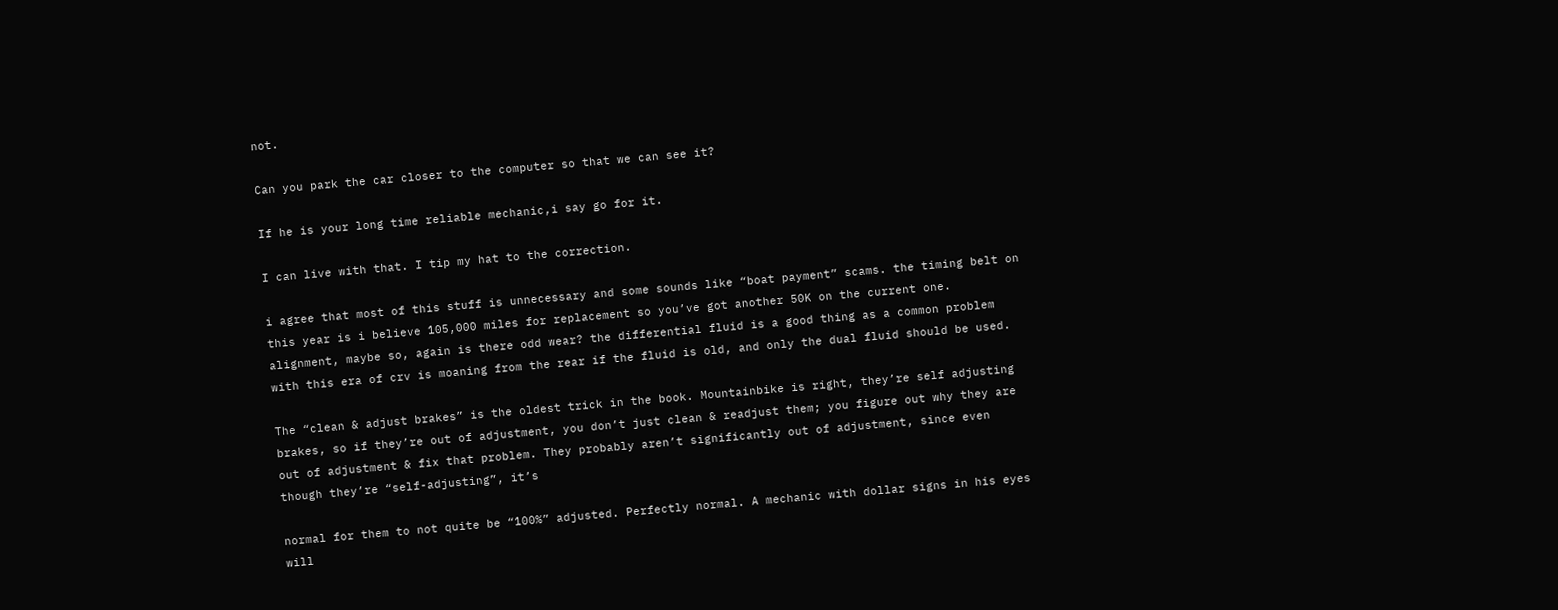not.

Can you park the car closer to the computer so that we can see it?

If he is your long time reliable mechanic,i say go for it.

I can live with that. I tip my hat to the correction.

i agree that most of this stuff is unnecessary and some sounds like “boat payment” scams. the timing belt on this year is i believe 105,000 miles for replacement so you’ve got another 50K on the current one. alignment, maybe so, again is there odd wear? the differential fluid is a good thing as a common problem with this era of crv is moaning from the rear if the fluid is old, and only the dual fluid should be used.

The “clean & adjust brakes” is the oldest trick in the book. Mountainbike is right, they’re self adjusting brakes, so if they’re out of adjustment, you don’t just clean & readjust them; you figure out why they are out of adjustment & fix that problem. They probably aren’t significantly out of adjustment, since even though they’re “self-adjusting”, it’s

normal for them to not quite be “100%” adjusted. Perfectly normal. A mechanic with dollar signs in his eyes will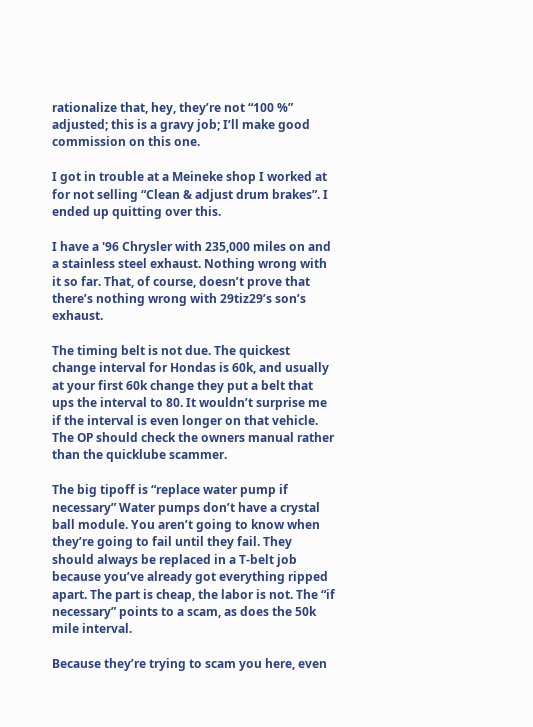rationalize that, hey, they’re not “100 %” adjusted; this is a gravy job; I’ll make good commission on this one.

I got in trouble at a Meineke shop I worked at for not selling “Clean & adjust drum brakes”. I ended up quitting over this.

I have a '96 Chrysler with 235,000 miles on and a stainless steel exhaust. Nothing wrong with it so far. That, of course, doesn’t prove that there’s nothing wrong with 29tiz29’s son’s exhaust.

The timing belt is not due. The quickest change interval for Hondas is 60k, and usually at your first 60k change they put a belt that ups the interval to 80. It wouldn’t surprise me if the interval is even longer on that vehicle. The OP should check the owners manual rather than the quicklube scammer.

The big tipoff is “replace water pump if necessary” Water pumps don’t have a crystal ball module. You aren’t going to know when they’re going to fail until they fail. They should always be replaced in a T-belt job because you’ve already got everything ripped apart. The part is cheap, the labor is not. The “if necessary” points to a scam, as does the 50k mile interval.

Because they’re trying to scam you here, even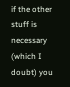if the other stuff is necessary (which I doubt) you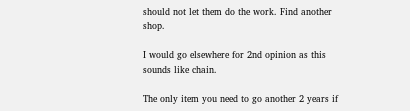should not let them do the work. Find another shop.

I would go elsewhere for 2nd opinion as this sounds like chain.

The only item you need to go another 2 years if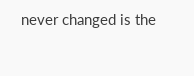never changed is the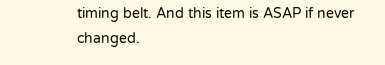timing belt. And this item is ASAP if never changed.